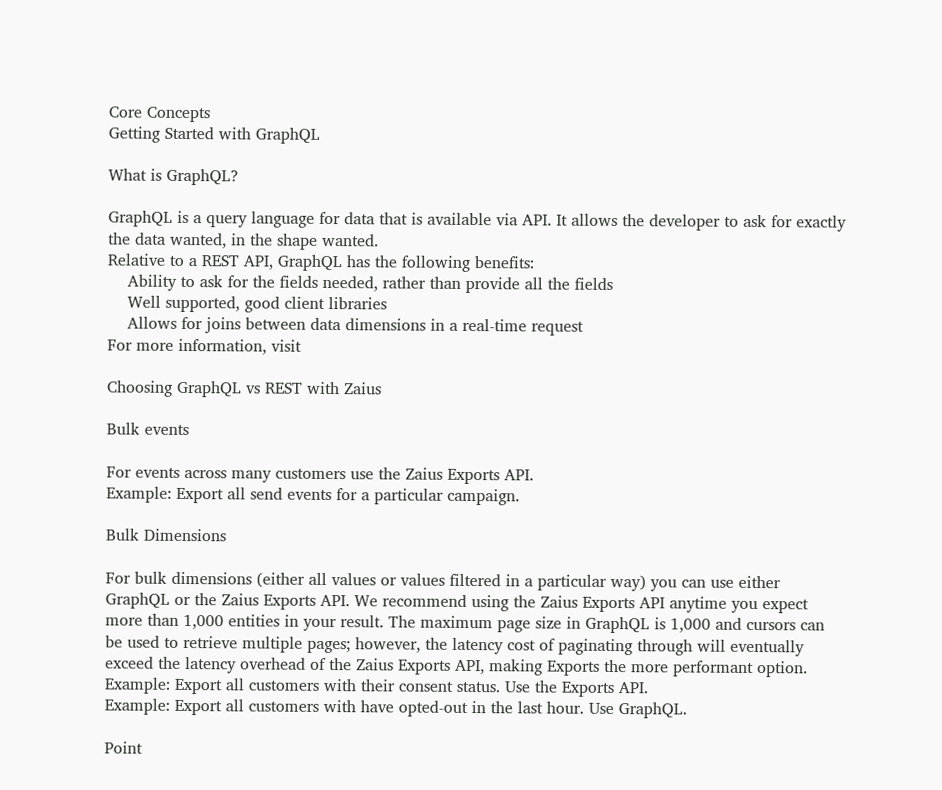Core Concepts
Getting Started with GraphQL

What is GraphQL?

GraphQL is a query language for data that is available via API. It allows the developer to ask for exactly the data wanted, in the shape wanted.
Relative to a REST API, GraphQL has the following benefits:
    Ability to ask for the fields needed, rather than provide all the fields
    Well supported, good client libraries
    Allows for joins between data dimensions in a real-time request
For more information, visit

Choosing GraphQL vs REST with Zaius

Bulk events

For events across many customers use the Zaius Exports API.
Example: Export all send events for a particular campaign.

Bulk Dimensions

For bulk dimensions (either all values or values filtered in a particular way) you can use either GraphQL or the Zaius Exports API. We recommend using the Zaius Exports API anytime you expect more than 1,000 entities in your result. The maximum page size in GraphQL is 1,000 and cursors can be used to retrieve multiple pages; however, the latency cost of paginating through will eventually exceed the latency overhead of the Zaius Exports API, making Exports the more performant option.
Example: Export all customers with their consent status. Use the Exports API.
Example: Export all customers with have opted-out in the last hour. Use GraphQL.

Point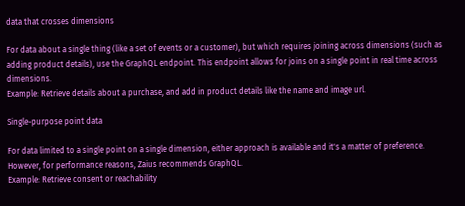data that crosses dimensions

For data about a single thing (like a set of events or a customer), but which requires joining across dimensions (such as adding product details), use the GraphQL endpoint. This endpoint allows for joins on a single point in real time across dimensions.
Example: Retrieve details about a purchase, and add in product details like the name and image url.

Single-purpose point data

For data limited to a single point on a single dimension, either approach is available and it's a matter of preference. However, for performance reasons, Zaius recommends GraphQL.
Example: Retrieve consent or reachability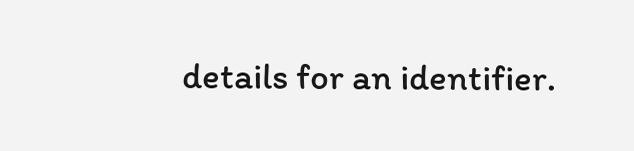details for an identifier.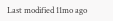Last modified 11mo ago